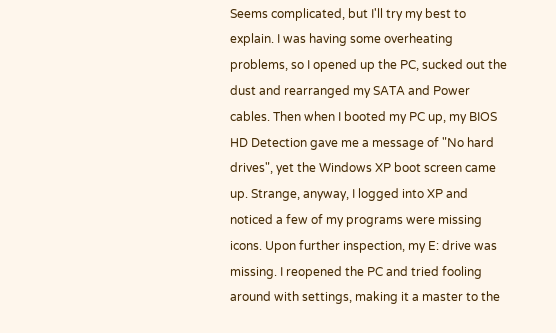Seems complicated, but I'll try my best to explain. I was having some overheating problems, so I opened up the PC, sucked out the dust and rearranged my SATA and Power cables. Then when I booted my PC up, my BIOS HD Detection gave me a message of "No hard drives", yet the Windows XP boot screen came up. Strange, anyway, I logged into XP and noticed a few of my programs were missing icons. Upon further inspection, my E: drive was missing. I reopened the PC and tried fooling around with settings, making it a master to the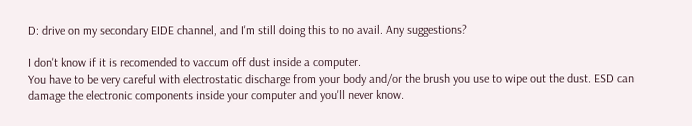D: drive on my secondary EIDE channel, and I'm still doing this to no avail. Any suggestions?

I don't know if it is recomended to vaccum off dust inside a computer.
You have to be very careful with electrostatic discharge from your body and/or the brush you use to wipe out the dust. ESD can damage the electronic components inside your computer and you'll never know.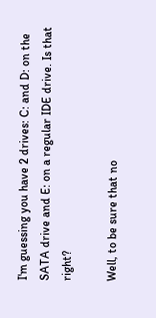I'm guessing you have 2 drives: C: and D: on the SATA drive and E: on a regular IDE drive. Is that right?

Well, to be sure that no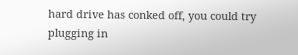hard drive has conked off, you could try plugging in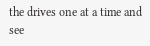the drives one at a time and see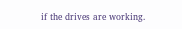if the drives are working.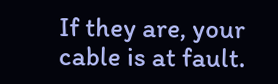If they are, your cable is at fault.